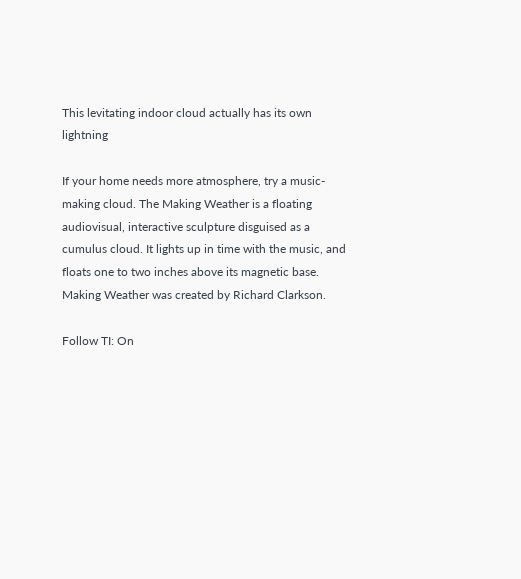This levitating indoor cloud actually has its own lightning

If your home needs more atmosphere, try a music-making cloud. The Making Weather is a floating audiovisual, interactive sculpture disguised as a cumulus cloud. It lights up in time with the music, and floats one to two inches above its magnetic base. Making Weather was created by Richard Clarkson.

Follow TI: On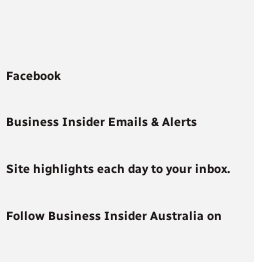Facebook

Business Insider Emails & Alerts

Site highlights each day to your inbox.

Follow Business Insider Australia on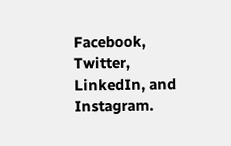Facebook, Twitter, LinkedIn, and Instagram.